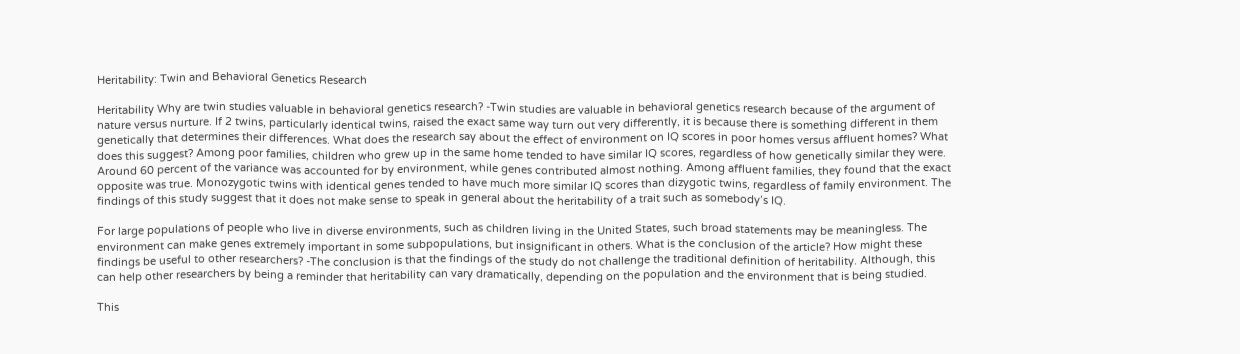Heritability: Twin and Behavioral Genetics Research

Heritability Why are twin studies valuable in behavioral genetics research? -Twin studies are valuable in behavioral genetics research because of the argument of nature versus nurture. If 2 twins, particularly identical twins, raised the exact same way turn out very differently, it is because there is something different in them genetically that determines their differences. What does the research say about the effect of environment on IQ scores in poor homes versus affluent homes? What does this suggest? Among poor families, children who grew up in the same home tended to have similar IQ scores, regardless of how genetically similar they were. Around 60 percent of the variance was accounted for by environment, while genes contributed almost nothing. Among affluent families, they found that the exact opposite was true. Monozygotic twins with identical genes tended to have much more similar IQ scores than dizygotic twins, regardless of family environment. The findings of this study suggest that it does not make sense to speak in general about the heritability of a trait such as somebody’s IQ.

For large populations of people who live in diverse environments, such as children living in the United States, such broad statements may be meaningless. The environment can make genes extremely important in some subpopulations, but insignificant in others. What is the conclusion of the article? How might these findings be useful to other researchers? -The conclusion is that the findings of the study do not challenge the traditional definition of heritability. Although, this can help other researchers by being a reminder that heritability can vary dramatically, depending on the population and the environment that is being studied.

This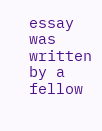essay was written by a fellow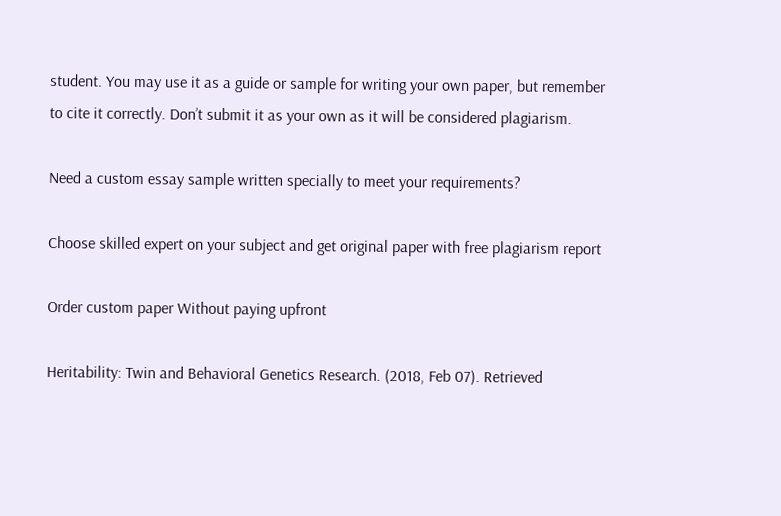student. You may use it as a guide or sample for writing your own paper, but remember to cite it correctly. Don’t submit it as your own as it will be considered plagiarism.

Need a custom essay sample written specially to meet your requirements?

Choose skilled expert on your subject and get original paper with free plagiarism report

Order custom paper Without paying upfront

Heritability: Twin and Behavioral Genetics Research. (2018, Feb 07). Retrieved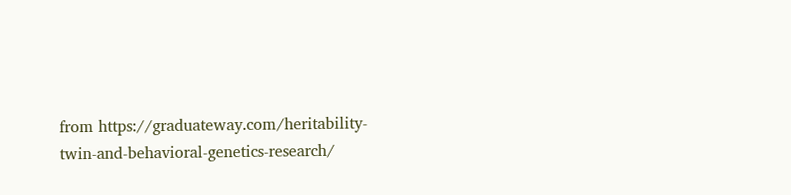from https://graduateway.com/heritability-twin-and-behavioral-genetics-research/